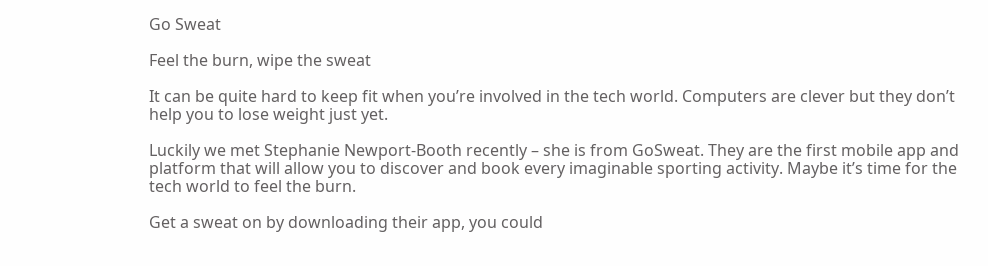Go Sweat

Feel the burn, wipe the sweat

It can be quite hard to keep fit when you’re involved in the tech world. Computers are clever but they don’t help you to lose weight just yet.

Luckily we met Stephanie Newport-Booth recently – she is from GoSweat. They are the first mobile app and platform that will allow you to discover and book every imaginable sporting activity. Maybe it’s time for the tech world to feel the burn.

Get a sweat on by downloading their app, you could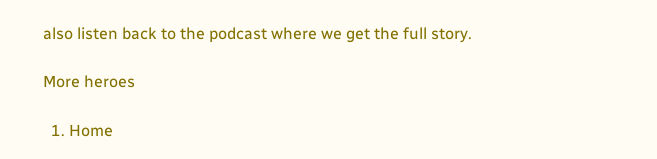also listen back to the podcast where we get the full story.

More heroes

  1. Home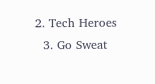2. Tech Heroes
  3. Go Sweat